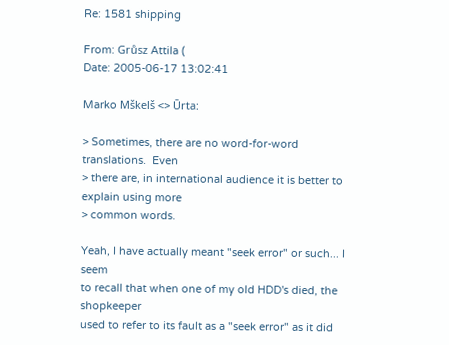Re: 1581 shipping

From: Grůsz Attila (
Date: 2005-06-17 13:02:41

Marko Mškelš <> Ūrta:

> Sometimes, there are no word-for-word translations.  Even
> there are, in international audience it is better to
explain using more
> common words.

Yeah, I have actually meant "seek error" or such... I seem
to recall that when one of my old HDD's died, the shopkeeper
used to refer to its fault as a "seek error" as it did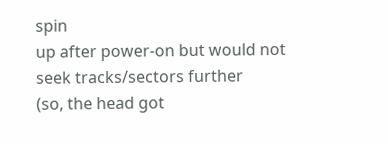spin
up after power-on but would not seek tracks/sectors further
(so, the head got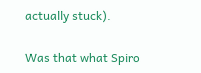actually stuck).

Was that what Spiro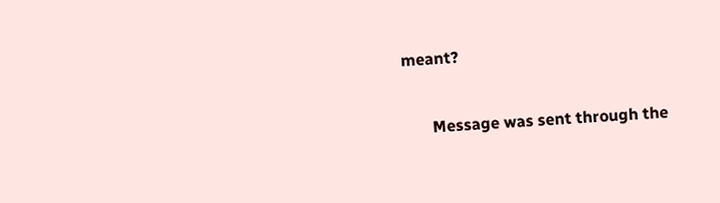meant?


       Message was sent through the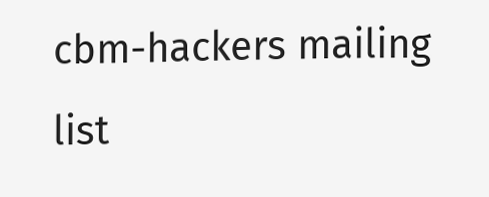cbm-hackers mailing list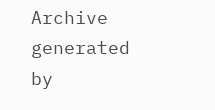Archive generated by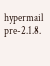hypermail pre-2.1.8.